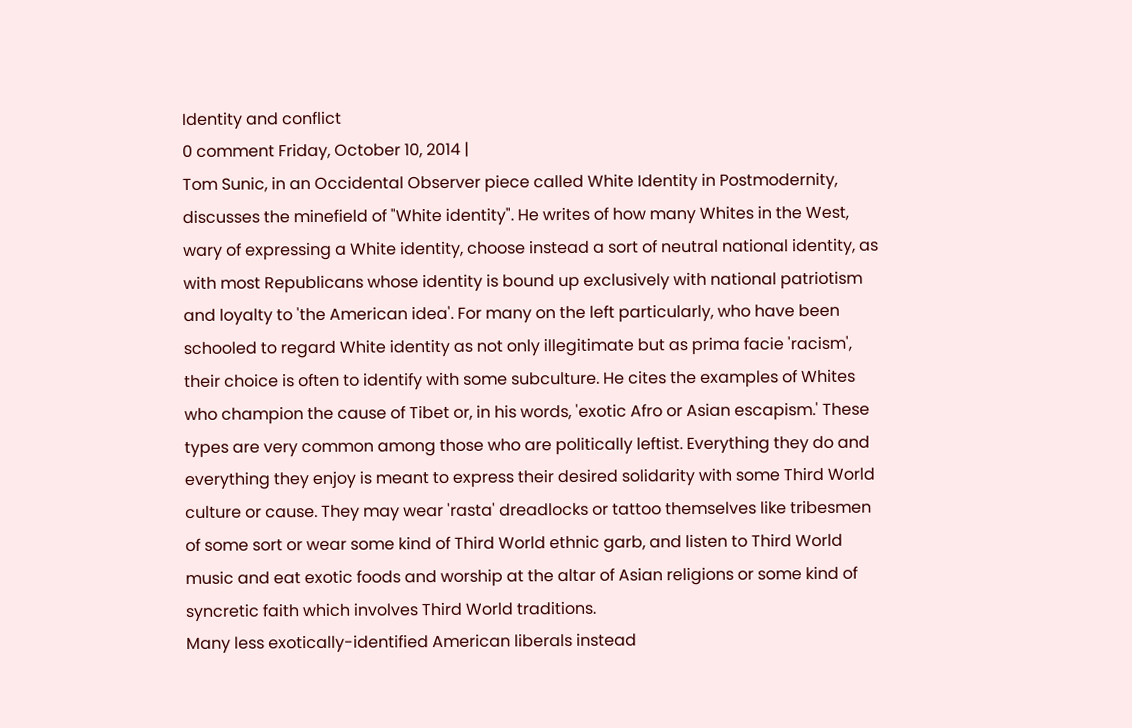Identity and conflict
0 comment Friday, October 10, 2014 |
Tom Sunic, in an Occidental Observer piece called White Identity in Postmodernity, discusses the minefield of "White identity". He writes of how many Whites in the West, wary of expressing a White identity, choose instead a sort of neutral national identity, as with most Republicans whose identity is bound up exclusively with national patriotism and loyalty to 'the American idea'. For many on the left particularly, who have been schooled to regard White identity as not only illegitimate but as prima facie 'racism', their choice is often to identify with some subculture. He cites the examples of Whites who champion the cause of Tibet or, in his words, 'exotic Afro or Asian escapism.' These types are very common among those who are politically leftist. Everything they do and everything they enjoy is meant to express their desired solidarity with some Third World culture or cause. They may wear 'rasta' dreadlocks or tattoo themselves like tribesmen of some sort or wear some kind of Third World ethnic garb, and listen to Third World music and eat exotic foods and worship at the altar of Asian religions or some kind of syncretic faith which involves Third World traditions.
Many less exotically-identified American liberals instead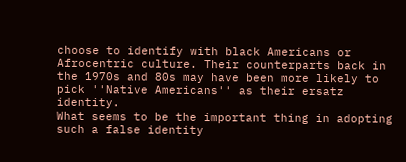choose to identify with black Americans or Afrocentric culture. Their counterparts back in the 1970s and 80s may have been more likely to pick ''Native Americans'' as their ersatz identity.
What seems to be the important thing in adopting such a false identity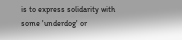is to express solidarity with some 'underdog' or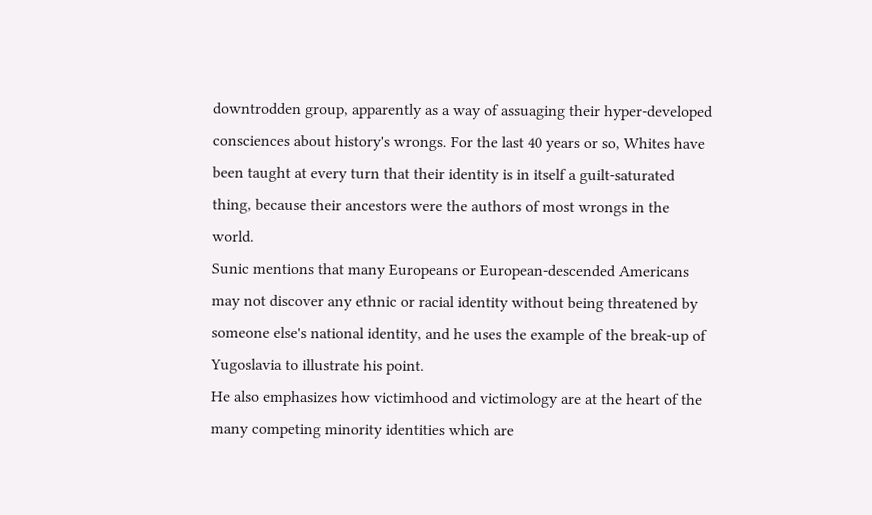downtrodden group, apparently as a way of assuaging their hyper-developed consciences about history's wrongs. For the last 40 years or so, Whites have been taught at every turn that their identity is in itself a guilt-saturated thing, because their ancestors were the authors of most wrongs in the world.
Sunic mentions that many Europeans or European-descended Americans may not discover any ethnic or racial identity without being threatened by someone else's national identity, and he uses the example of the break-up of Yugoslavia to illustrate his point.
He also emphasizes how victimhood and victimology are at the heart of the many competing minority identities which are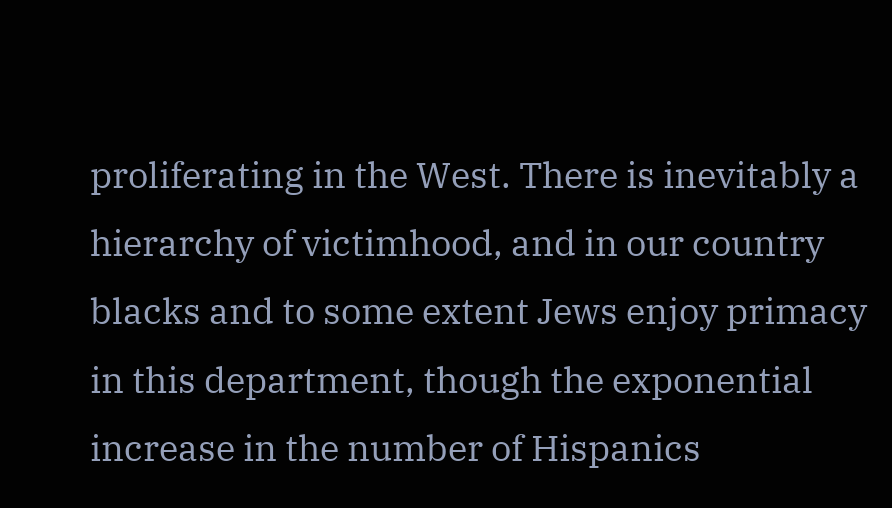proliferating in the West. There is inevitably a hierarchy of victimhood, and in our country blacks and to some extent Jews enjoy primacy in this department, though the exponential increase in the number of Hispanics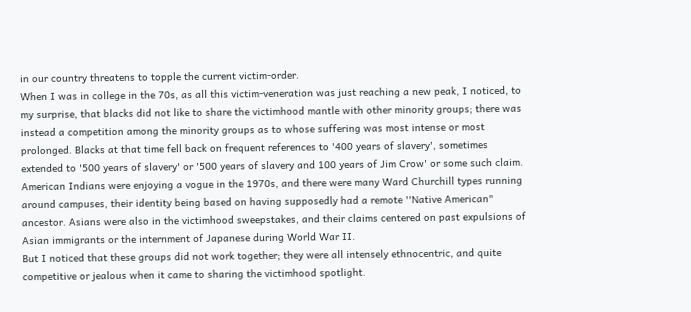in our country threatens to topple the current victim-order.
When I was in college in the 70s, as all this victim-veneration was just reaching a new peak, I noticed, to my surprise, that blacks did not like to share the victimhood mantle with other minority groups; there was instead a competition among the minority groups as to whose suffering was most intense or most prolonged. Blacks at that time fell back on frequent references to '400 years of slavery', sometimes extended to '500 years of slavery' or '500 years of slavery and 100 years of Jim Crow' or some such claim. American Indians were enjoying a vogue in the 1970s, and there were many Ward Churchill types running around campuses, their identity being based on having supposedly had a remote ''Native American" ancestor. Asians were also in the victimhood sweepstakes, and their claims centered on past expulsions of Asian immigrants or the internment of Japanese during World War II.
But I noticed that these groups did not work together; they were all intensely ethnocentric, and quite competitive or jealous when it came to sharing the victimhood spotlight.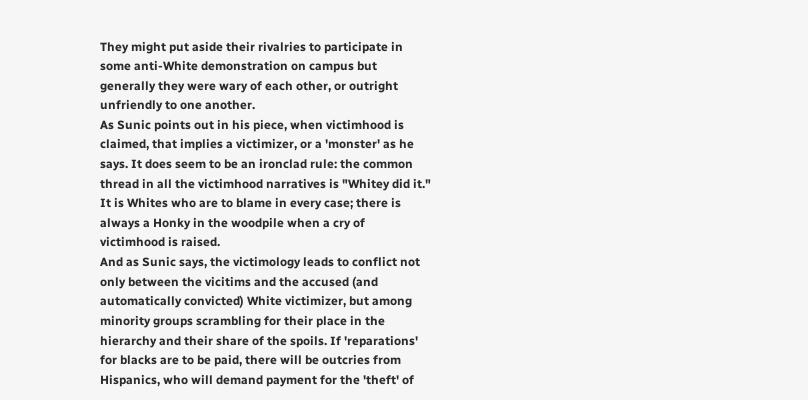They might put aside their rivalries to participate in some anti-White demonstration on campus but generally they were wary of each other, or outright unfriendly to one another.
As Sunic points out in his piece, when victimhood is claimed, that implies a victimizer, or a 'monster' as he says. It does seem to be an ironclad rule: the common thread in all the victimhood narratives is "Whitey did it." It is Whites who are to blame in every case; there is always a Honky in the woodpile when a cry of victimhood is raised.
And as Sunic says, the victimology leads to conflict not only between the vicitims and the accused (and automatically convicted) White victimizer, but among minority groups scrambling for their place in the hierarchy and their share of the spoils. If 'reparations' for blacks are to be paid, there will be outcries from Hispanics, who will demand payment for the 'theft' of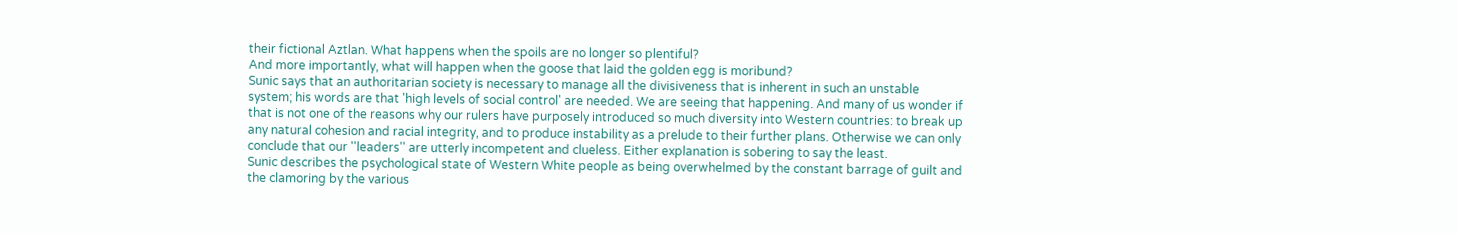their fictional Aztlan. What happens when the spoils are no longer so plentiful?
And more importantly, what will happen when the goose that laid the golden egg is moribund?
Sunic says that an authoritarian society is necessary to manage all the divisiveness that is inherent in such an unstable system; his words are that 'high levels of social control' are needed. We are seeing that happening. And many of us wonder if that is not one of the reasons why our rulers have purposely introduced so much diversity into Western countries: to break up any natural cohesion and racial integrity, and to produce instability as a prelude to their further plans. Otherwise we can only conclude that our ''leaders'' are utterly incompetent and clueless. Either explanation is sobering to say the least.
Sunic describes the psychological state of Western White people as being overwhelmed by the constant barrage of guilt and the clamoring by the various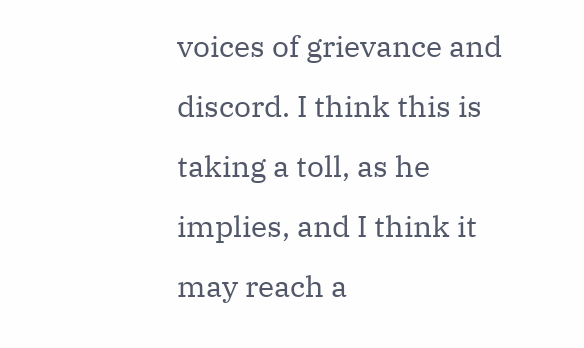voices of grievance and discord. I think this is taking a toll, as he implies, and I think it may reach a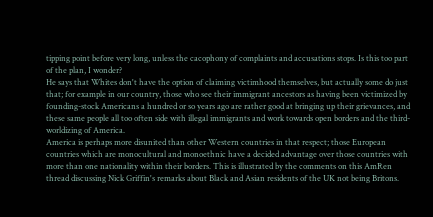tipping point before very long, unless the cacophony of complaints and accusations stops. Is this too part of the plan, I wonder?
He says that Whites don't have the option of claiming victimhood themselves, but actually some do just that; for example in our country, those who see their immigrant ancestors as having been victimized by founding-stock Americans a hundred or so years ago are rather good at bringing up their grievances, and these same people all too often side with illegal immigrants and work towards open borders and the third-worldizing of America.
America is perhaps more disunited than other Western countries in that respect; those European countries which are monocultural and monoethnic have a decided advantage over those countries with more than one nationality within their borders. This is illustrated by the comments on this AmRen thread discussing Nick Griffin's remarks about Black and Asian residents of the UK not being Britons.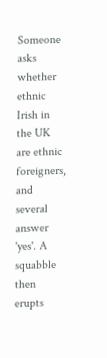Someone asks whether ethnic Irish in the UK are ethnic foreigners, and several answer 'yes'. A squabble then erupts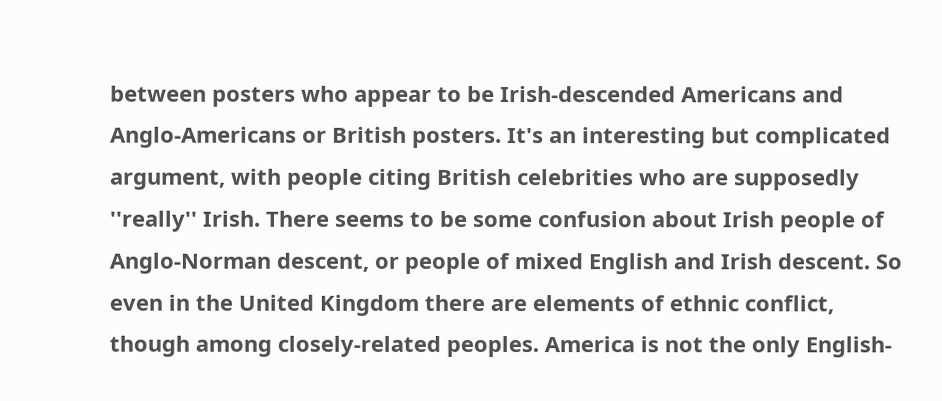between posters who appear to be Irish-descended Americans and Anglo-Americans or British posters. It's an interesting but complicated argument, with people citing British celebrities who are supposedly ''really'' Irish. There seems to be some confusion about Irish people of Anglo-Norman descent, or people of mixed English and Irish descent. So even in the United Kingdom there are elements of ethnic conflict, though among closely-related peoples. America is not the only English-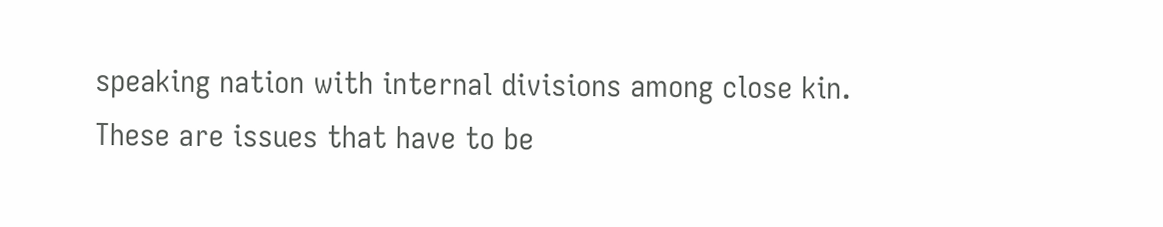speaking nation with internal divisions among close kin.
These are issues that have to be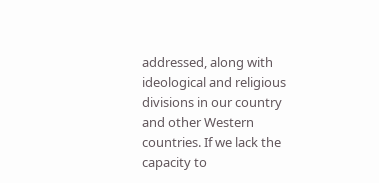addressed, along with ideological and religious divisions in our country and other Western countries. If we lack the capacity to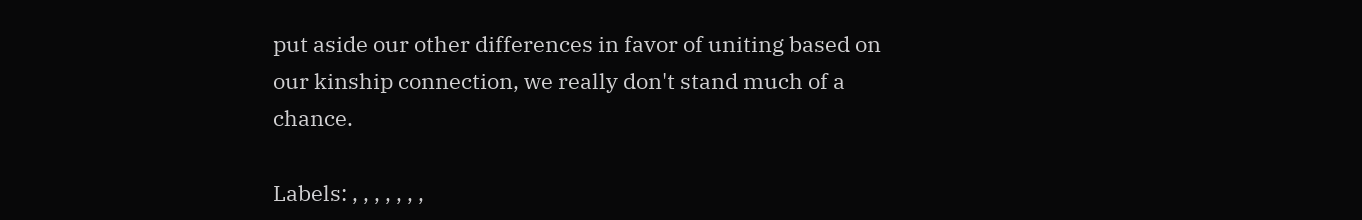put aside our other differences in favor of uniting based on our kinship connection, we really don't stand much of a chance.

Labels: , , , , , , ,